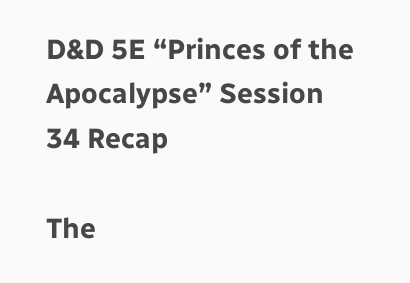D&D 5E “Princes of the Apocalypse” Session 34 Recap

The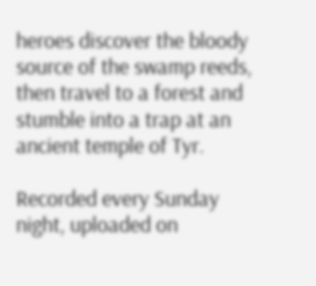heroes discover the bloody source of the swamp reeds, then travel to a forest and stumble into a trap at an ancient temple of Tyr.

Recorded every Sunday night, uploaded on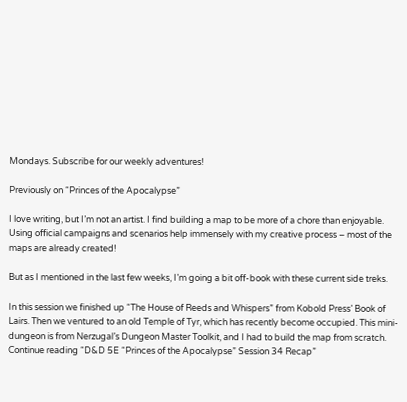Mondays. Subscribe for our weekly adventures!

Previously on “Princes of the Apocalypse”

I love writing, but I’m not an artist. I find building a map to be more of a chore than enjoyable. Using official campaigns and scenarios help immensely with my creative process – most of the maps are already created!

But as I mentioned in the last few weeks, I’m going a bit off-book with these current side treks.

In this session we finished up “The House of Reeds and Whispers” from Kobold Press’ Book of Lairs. Then we ventured to an old Temple of Tyr, which has recently become occupied. This mini-dungeon is from Nerzugal’s Dungeon Master Toolkit, and I had to build the map from scratch. Continue reading “D&D 5E “Princes of the Apocalypse” Session 34 Recap”